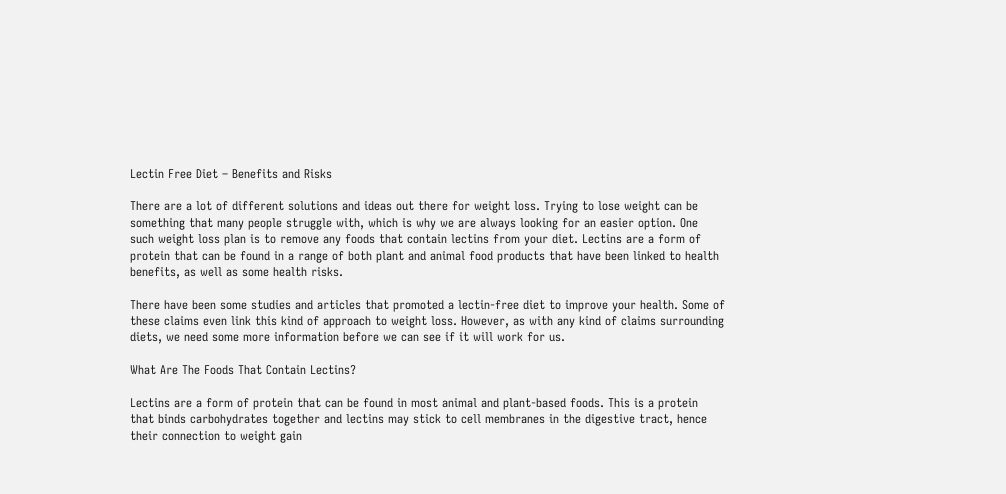Lectin Free Diet – Benefits and Risks

There are a lot of different solutions and ideas out there for weight loss. Trying to lose weight can be something that many people struggle with, which is why we are always looking for an easier option. One such weight loss plan is to remove any foods that contain lectins from your diet. Lectins are a form of protein that can be found in a range of both plant and animal food products that have been linked to health benefits, as well as some health risks.

There have been some studies and articles that promoted a lectin-free diet to improve your health. Some of these claims even link this kind of approach to weight loss. However, as with any kind of claims surrounding diets, we need some more information before we can see if it will work for us.

What Are The Foods That Contain Lectins?

Lectins are a form of protein that can be found in most animal and plant-based foods. This is a protein that binds carbohydrates together and lectins may stick to cell membranes in the digestive tract, hence their connection to weight gain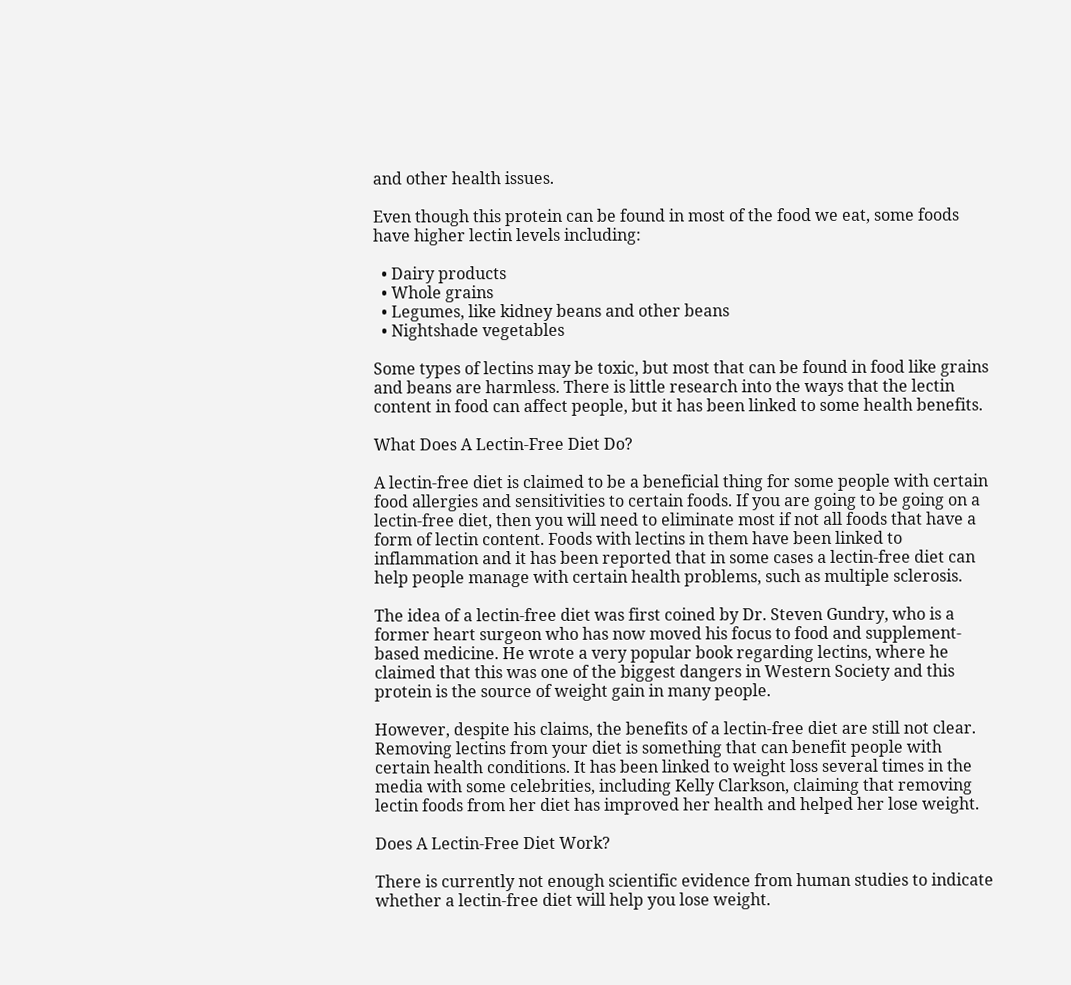and other health issues.

Even though this protein can be found in most of the food we eat, some foods have higher lectin levels including:

  • Dairy products
  • Whole grains
  • Legumes, like kidney beans and other beans
  • Nightshade vegetables

Some types of lectins may be toxic, but most that can be found in food like grains and beans are harmless. There is little research into the ways that the lectin content in food can affect people, but it has been linked to some health benefits.

What Does A Lectin-Free Diet Do?

A lectin-free diet is claimed to be a beneficial thing for some people with certain food allergies and sensitivities to certain foods. If you are going to be going on a lectin-free diet, then you will need to eliminate most if not all foods that have a form of lectin content. Foods with lectins in them have been linked to inflammation and it has been reported that in some cases a lectin-free diet can help people manage with certain health problems, such as multiple sclerosis.

The idea of a lectin-free diet was first coined by Dr. Steven Gundry, who is a former heart surgeon who has now moved his focus to food and supplement-based medicine. He wrote a very popular book regarding lectins, where he claimed that this was one of the biggest dangers in Western Society and this protein is the source of weight gain in many people.

However, despite his claims, the benefits of a lectin-free diet are still not clear. Removing lectins from your diet is something that can benefit people with certain health conditions. It has been linked to weight loss several times in the media with some celebrities, including Kelly Clarkson, claiming that removing lectin foods from her diet has improved her health and helped her lose weight.

Does A Lectin-Free Diet Work?

There is currently not enough scientific evidence from human studies to indicate whether a lectin-free diet will help you lose weight.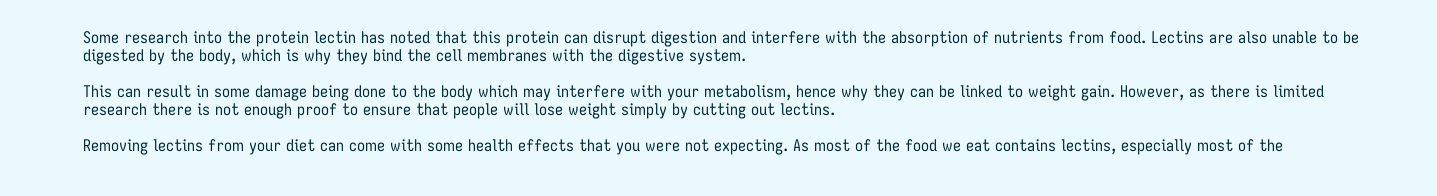Some research into the protein lectin has noted that this protein can disrupt digestion and interfere with the absorption of nutrients from food. Lectins are also unable to be digested by the body, which is why they bind the cell membranes with the digestive system.

This can result in some damage being done to the body which may interfere with your metabolism, hence why they can be linked to weight gain. However, as there is limited research there is not enough proof to ensure that people will lose weight simply by cutting out lectins.

Removing lectins from your diet can come with some health effects that you were not expecting. As most of the food we eat contains lectins, especially most of the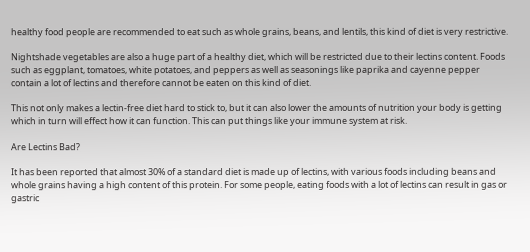healthy food people are recommended to eat such as whole grains, beans, and lentils, this kind of diet is very restrictive.

Nightshade vegetables are also a huge part of a healthy diet, which will be restricted due to their lectins content. Foods such as eggplant, tomatoes, white potatoes, and peppers as well as seasonings like paprika and cayenne pepper contain a lot of lectins and therefore cannot be eaten on this kind of diet.

This not only makes a lectin-free diet hard to stick to, but it can also lower the amounts of nutrition your body is getting which in turn will effect how it can function. This can put things like your immune system at risk.

Are Lectins Bad?

It has been reported that almost 30% of a standard diet is made up of lectins, with various foods including beans and whole grains having a high content of this protein. For some people, eating foods with a lot of lectins can result in gas or gastric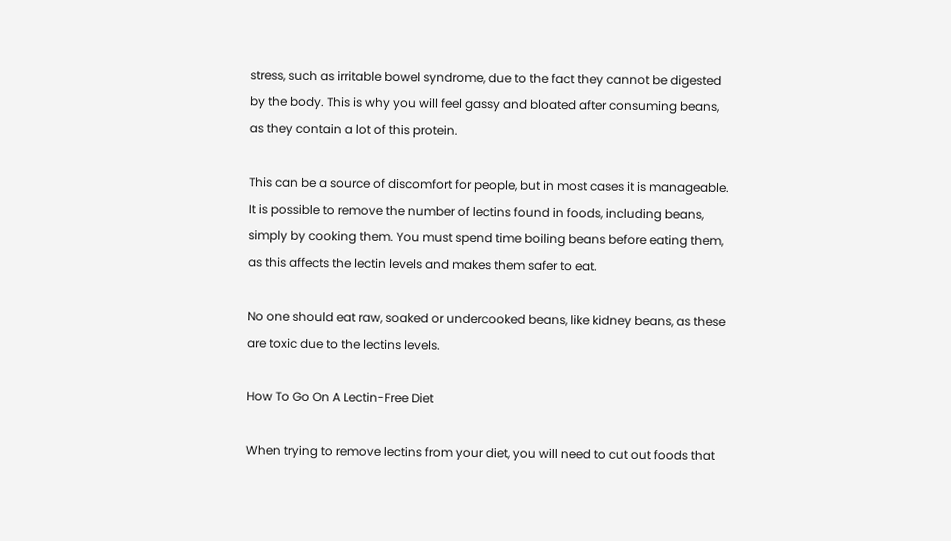stress, such as irritable bowel syndrome, due to the fact they cannot be digested by the body. This is why you will feel gassy and bloated after consuming beans, as they contain a lot of this protein.

This can be a source of discomfort for people, but in most cases it is manageable. It is possible to remove the number of lectins found in foods, including beans, simply by cooking them. You must spend time boiling beans before eating them, as this affects the lectin levels and makes them safer to eat.

No one should eat raw, soaked or undercooked beans, like kidney beans, as these are toxic due to the lectins levels.

How To Go On A Lectin-Free Diet

When trying to remove lectins from your diet, you will need to cut out foods that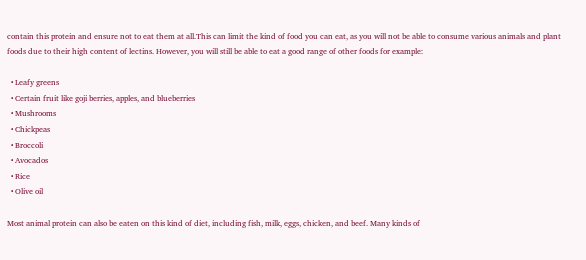contain this protein and ensure not to eat them at all.This can limit the kind of food you can eat, as you will not be able to consume various animals and plant foods due to their high content of lectins. However, you will still be able to eat a good range of other foods for example:

  • Leafy greens
  • Certain fruit like goji berries, apples, and blueberries
  • Mushrooms
  • Chickpeas
  • Broccoli
  • Avocados
  • Rice
  • Olive oil

Most animal protein can also be eaten on this kind of diet, including fish, milk, eggs, chicken, and beef. Many kinds of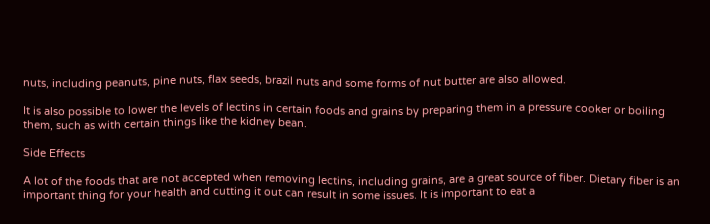nuts, including peanuts, pine nuts, flax seeds, brazil nuts and some forms of nut butter are also allowed.

It is also possible to lower the levels of lectins in certain foods and grains by preparing them in a pressure cooker or boiling them, such as with certain things like the kidney bean.

Side Effects

A lot of the foods that are not accepted when removing lectins, including grains, are a great source of fiber. Dietary fiber is an important thing for your health and cutting it out can result in some issues. It is important to eat a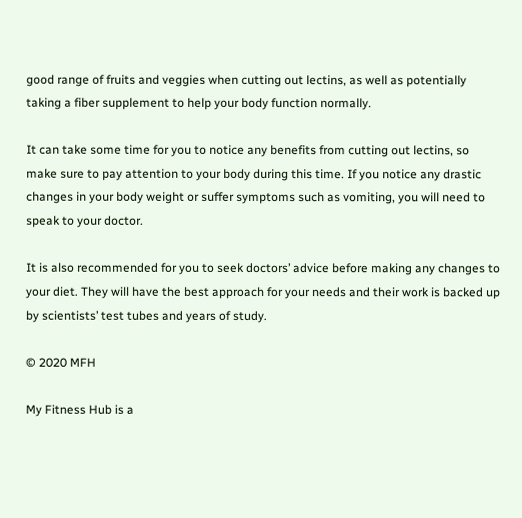good range of fruits and veggies when cutting out lectins, as well as potentially taking a fiber supplement to help your body function normally.

It can take some time for you to notice any benefits from cutting out lectins, so make sure to pay attention to your body during this time. If you notice any drastic changes in your body weight or suffer symptoms such as vomiting, you will need to speak to your doctor.

It is also recommended for you to seek doctors’ advice before making any changes to your diet. They will have the best approach for your needs and their work is backed up by scientists’ test tubes and years of study.

© 2020 MFH

My Fitness Hub is a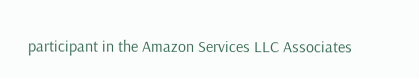participant in the Amazon Services LLC Associates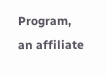Program,
an affiliate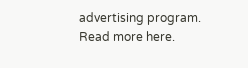advertising program. Read more here.